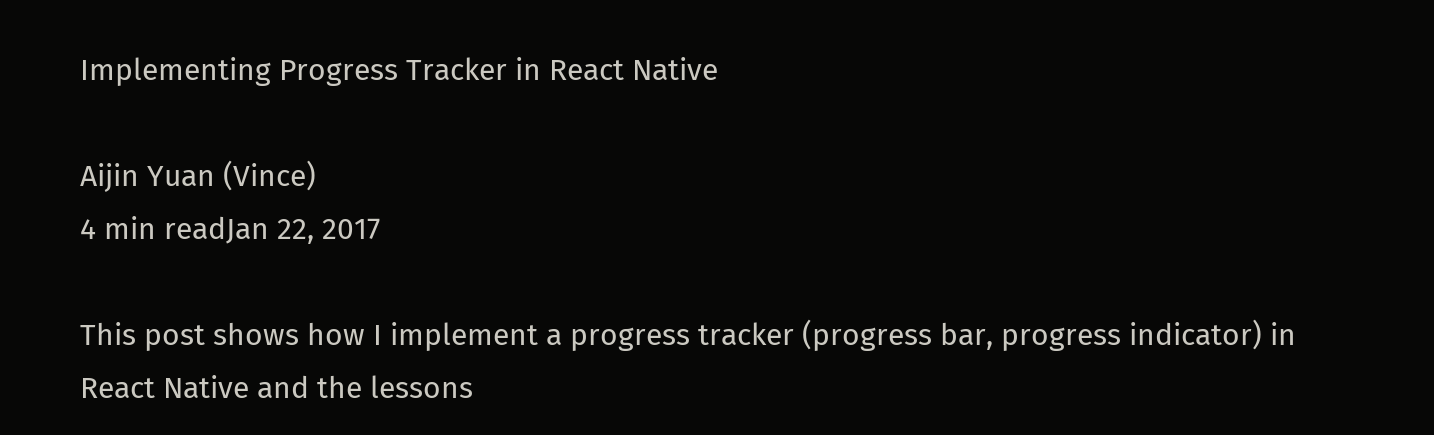Implementing Progress Tracker in React Native

Aijin Yuan (Vince)
4 min readJan 22, 2017

This post shows how I implement a progress tracker (progress bar, progress indicator) in React Native and the lessons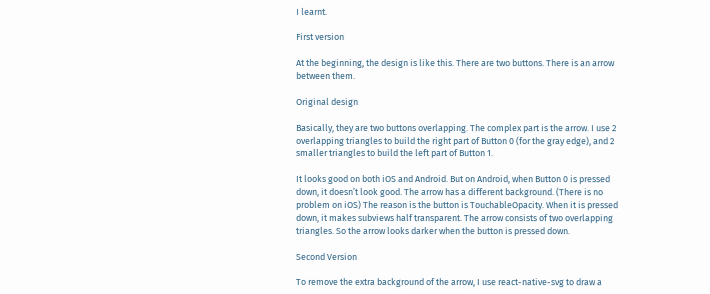I learnt.

First version

At the beginning, the design is like this. There are two buttons. There is an arrow between them.

Original design

Basically, they are two buttons overlapping. The complex part is the arrow. I use 2 overlapping triangles to build the right part of Button 0 (for the gray edge), and 2 smaller triangles to build the left part of Button 1.

It looks good on both iOS and Android. But on Android, when Button 0 is pressed down, it doesn’t look good. The arrow has a different background. (There is no problem on iOS) The reason is the button is TouchableOpacity. When it is pressed down, it makes subviews half transparent. The arrow consists of two overlapping triangles. So the arrow looks darker when the button is pressed down.

Second Version

To remove the extra background of the arrow, I use react-native-svg to draw a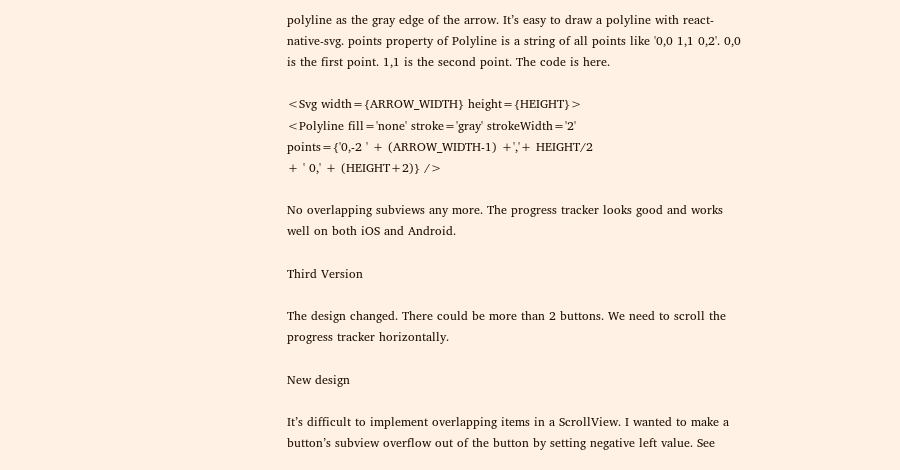polyline as the gray edge of the arrow. It’s easy to draw a polyline with react-native-svg. points property of Polyline is a string of all points like '0,0 1,1 0,2'. 0,0 is the first point. 1,1 is the second point. The code is here.

<Svg width={ARROW_WIDTH} height={HEIGHT}>
<Polyline fill='none' stroke='gray' strokeWidth='2'
points={'0,-2 ' + (ARROW_WIDTH-1) +','+ HEIGHT/2
+ ' 0,' + (HEIGHT+2)} />

No overlapping subviews any more. The progress tracker looks good and works well on both iOS and Android.

Third Version

The design changed. There could be more than 2 buttons. We need to scroll the progress tracker horizontally.

New design

It’s difficult to implement overlapping items in a ScrollView. I wanted to make a button’s subview overflow out of the button by setting negative left value. See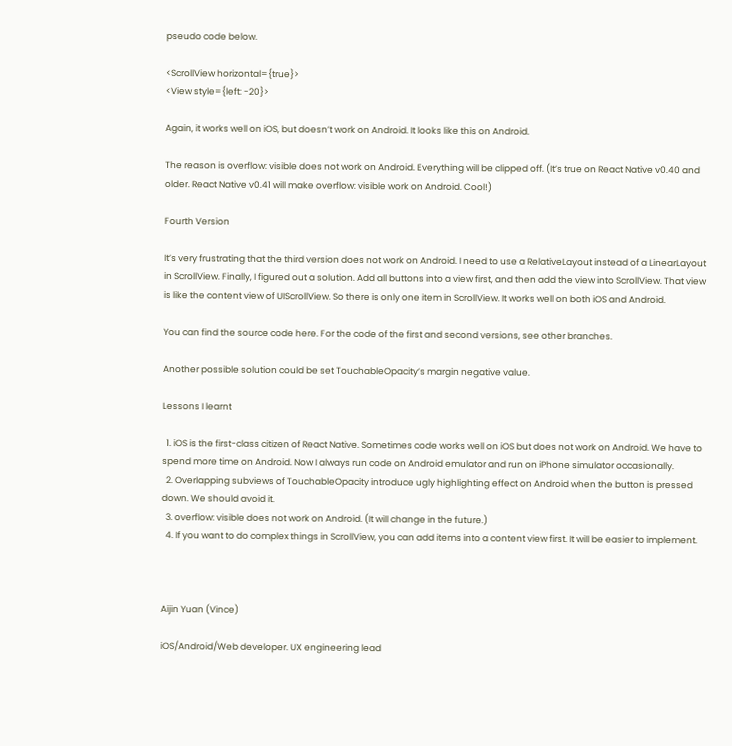pseudo code below.

<ScrollView horizontal={true}>
<View style={left: -20}>

Again, it works well on iOS, but doesn’t work on Android. It looks like this on Android.

The reason is overflow: visible does not work on Android. Everything will be clipped off. (It’s true on React Native v0.40 and older. React Native v0.41 will make overflow: visible work on Android. Cool!)

Fourth Version

It’s very frustrating that the third version does not work on Android. I need to use a RelativeLayout instead of a LinearLayout in ScrollView. Finally, I figured out a solution. Add all buttons into a view first, and then add the view into ScrollView. That view is like the content view of UIScrollView. So there is only one item in ScrollView. It works well on both iOS and Android.

You can find the source code here. For the code of the first and second versions, see other branches.

Another possible solution could be set TouchableOpacity’s margin negative value.

Lessons I learnt

  1. iOS is the first-class citizen of React Native. Sometimes code works well on iOS but does not work on Android. We have to spend more time on Android. Now I always run code on Android emulator and run on iPhone simulator occasionally.
  2. Overlapping subviews of TouchableOpacity introduce ugly highlighting effect on Android when the button is pressed down. We should avoid it.
  3. overflow: visible does not work on Android. (It will change in the future.)
  4. If you want to do complex things in ScrollView, you can add items into a content view first. It will be easier to implement.



Aijin Yuan (Vince)

iOS/Android/Web developer. UX engineering lead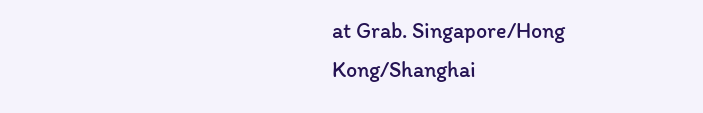at Grab. Singapore/Hong Kong/Shanghai